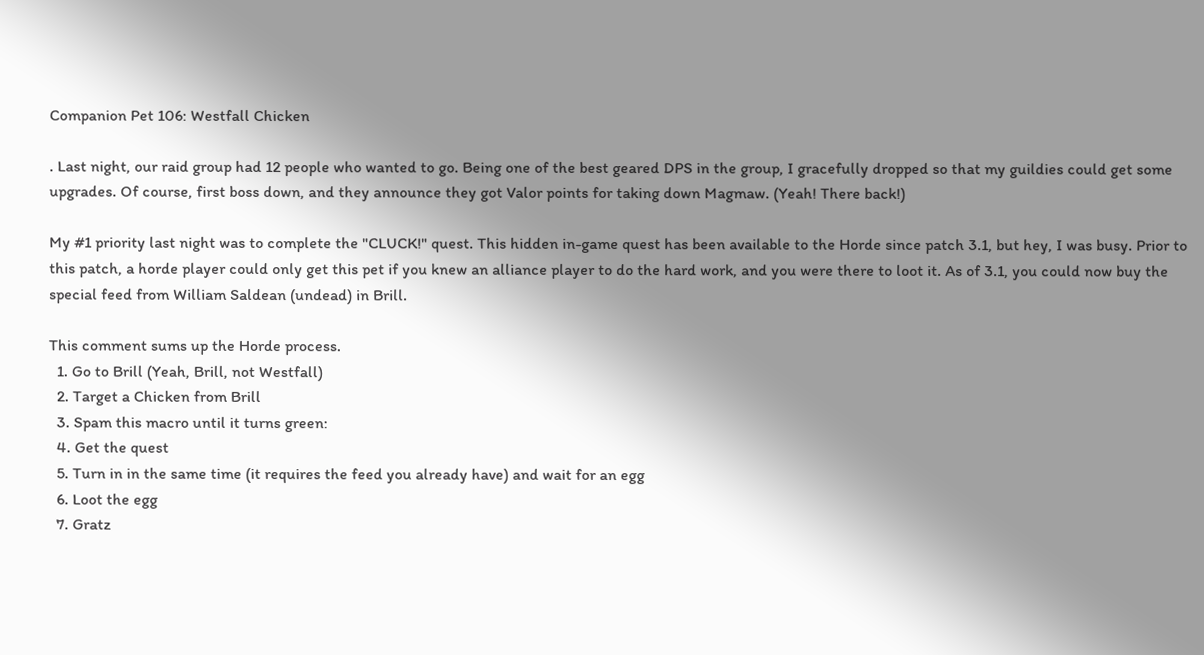Companion Pet 106: Westfall Chicken

. Last night, our raid group had 12 people who wanted to go. Being one of the best geared DPS in the group, I gracefully dropped so that my guildies could get some upgrades. Of course, first boss down, and they announce they got Valor points for taking down Magmaw. (Yeah! There back!)

My #1 priority last night was to complete the "CLUCK!" quest. This hidden in-game quest has been available to the Horde since patch 3.1, but hey, I was busy. Prior to this patch, a horde player could only get this pet if you knew an alliance player to do the hard work, and you were there to loot it. As of 3.1, you could now buy the special feed from William Saldean (undead) in Brill.

This comment sums up the Horde process.
  1. Go to Brill (Yeah, Brill, not Westfall)
  2. Target a Chicken from Brill
  3. Spam this macro until it turns green:
  4. Get the quest
  5. Turn in in the same time (it requires the feed you already have) and wait for an egg
  6. Loot the egg
  7. Gratz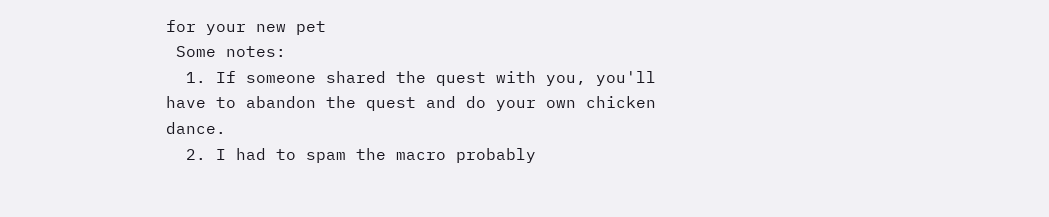for your new pet
 Some notes:
  1. If someone shared the quest with you, you'll have to abandon the quest and do your own chicken dance.
  2. I had to spam the macro probably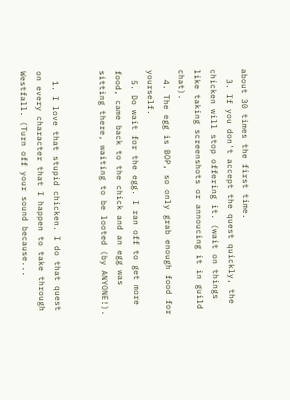about 30 times the first time.
  3. If you don't accept the quest quickly, the chicken will stop offering it. (wait on things like taking screenshots or annoucing it in guild chat).
  4. The egg is BOP, so only grab enough food for yourself.
  5. Do wait for the egg. I ran off to get more food, came back to the chick and an egg was sitting there, waiting to be looted (by ANYONE!).


  1. I love that stupid chicken. I do that quest on every character that I happen to take through Westfall. (Turn off your sound because...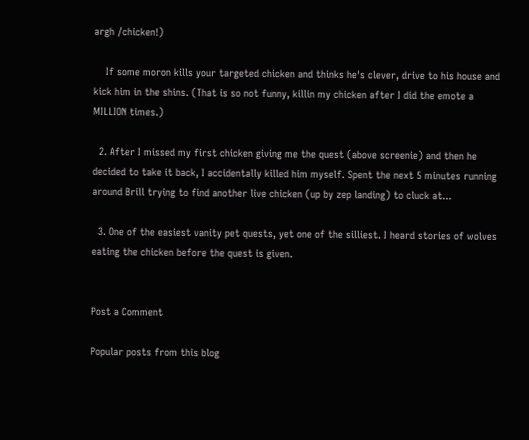argh /chicken!)

    If some moron kills your targeted chicken and thinks he's clever, drive to his house and kick him in the shins. (That is so not funny, killin my chicken after I did the emote a MILLION times.)

  2. After I missed my first chicken giving me the quest (above screenie) and then he decided to take it back, I accidentally killed him myself. Spent the next 5 minutes running around Brill trying to find another live chicken (up by zep landing) to cluck at...

  3. One of the easiest vanity pet quests, yet one of the silliest. I heard stories of wolves eating the chicken before the quest is given.


Post a Comment

Popular posts from this blog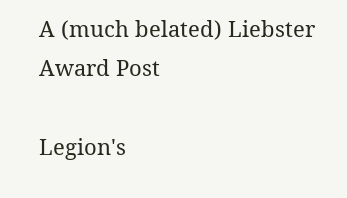A (much belated) Liebster Award Post

Legion's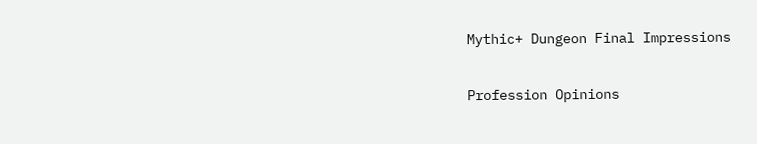Mythic+ Dungeon Final Impressions

Profession Opinions